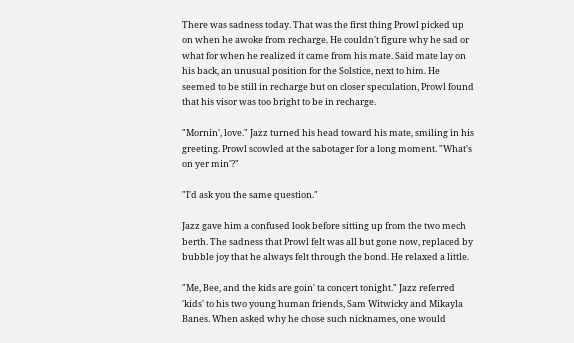There was sadness today. That was the first thing Prowl picked up on when he awoke from recharge. He couldn't figure why he sad or what for when he realized it came from his mate. Said mate lay on his back, an unusual position for the Solstice, next to him. He seemed to be still in recharge but on closer speculation, Prowl found that his visor was too bright to be in recharge.

"Mornin', love." Jazz turned his head toward his mate, smiling in his greeting. Prowl scowled at the sabotager for a long moment. "What's on yer min'?"

"I'd ask you the same question."

Jazz gave him a confused look before sitting up from the two mech berth. The sadness that Prowl felt was all but gone now, replaced by bubble joy that he always felt through the bond. He relaxed a little.

"Me, Bee, and the kids are goin' ta concert tonight." Jazz referred 'kids' to his two young human friends, Sam Witwicky and Mikayla Banes. When asked why he chose such nicknames, one would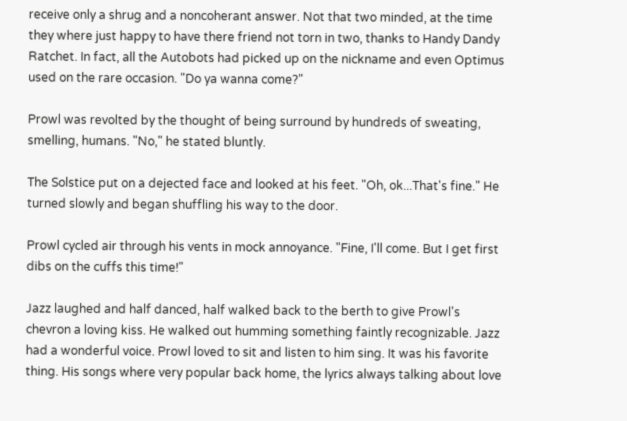receive only a shrug and a noncoherant answer. Not that two minded, at the time they where just happy to have there friend not torn in two, thanks to Handy Dandy Ratchet. In fact, all the Autobots had picked up on the nickname and even Optimus used on the rare occasion. "Do ya wanna come?"

Prowl was revolted by the thought of being surround by hundreds of sweating, smelling, humans. "No," he stated bluntly.

The Solstice put on a dejected face and looked at his feet. "Oh, ok...That's fine." He turned slowly and began shuffling his way to the door.

Prowl cycled air through his vents in mock annoyance. "Fine, I'll come. But I get first dibs on the cuffs this time!"

Jazz laughed and half danced, half walked back to the berth to give Prowl's chevron a loving kiss. He walked out humming something faintly recognizable. Jazz had a wonderful voice. Prowl loved to sit and listen to him sing. It was his favorite thing. His songs where very popular back home, the lyrics always talking about love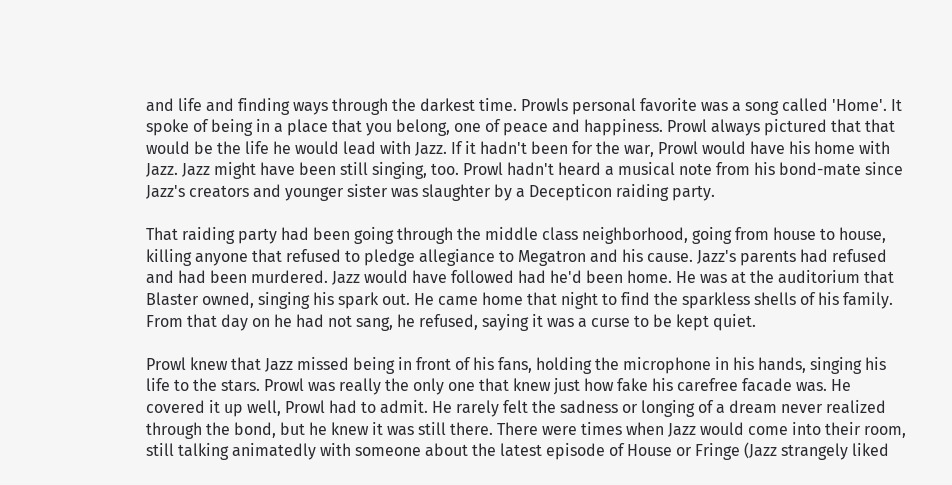and life and finding ways through the darkest time. Prowls personal favorite was a song called 'Home'. It spoke of being in a place that you belong, one of peace and happiness. Prowl always pictured that that would be the life he would lead with Jazz. If it hadn't been for the war, Prowl would have his home with Jazz. Jazz might have been still singing, too. Prowl hadn't heard a musical note from his bond-mate since Jazz's creators and younger sister was slaughter by a Decepticon raiding party.

That raiding party had been going through the middle class neighborhood, going from house to house, killing anyone that refused to pledge allegiance to Megatron and his cause. Jazz's parents had refused and had been murdered. Jazz would have followed had he'd been home. He was at the auditorium that Blaster owned, singing his spark out. He came home that night to find the sparkless shells of his family. From that day on he had not sang, he refused, saying it was a curse to be kept quiet.

Prowl knew that Jazz missed being in front of his fans, holding the microphone in his hands, singing his life to the stars. Prowl was really the only one that knew just how fake his carefree facade was. He covered it up well, Prowl had to admit. He rarely felt the sadness or longing of a dream never realized through the bond, but he knew it was still there. There were times when Jazz would come into their room, still talking animatedly with someone about the latest episode of House or Fringe (Jazz strangely liked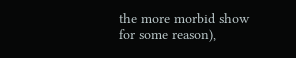the more morbid show for some reason),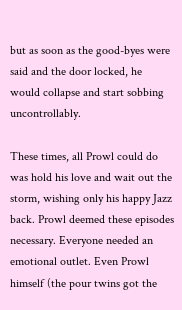but as soon as the good-byes were said and the door locked, he would collapse and start sobbing uncontrollably.

These times, all Prowl could do was hold his love and wait out the storm, wishing only his happy Jazz back. Prowl deemed these episodes necessary. Everyone needed an emotional outlet. Even Prowl himself (the pour twins got the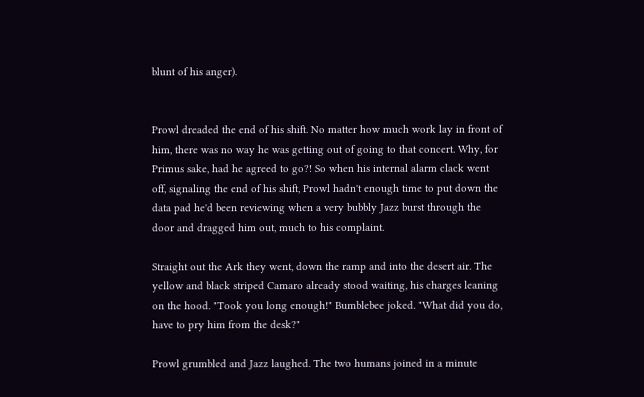blunt of his anger).


Prowl dreaded the end of his shift. No matter how much work lay in front of him, there was no way he was getting out of going to that concert. Why, for Primus sake, had he agreed to go?! So when his internal alarm clack went off, signaling the end of his shift, Prowl hadn't enough time to put down the data pad he'd been reviewing when a very bubbly Jazz burst through the door and dragged him out, much to his complaint.

Straight out the Ark they went, down the ramp and into the desert air. The yellow and black striped Camaro already stood waiting, his charges leaning on the hood. "Took you long enough!" Bumblebee joked. "What did you do, have to pry him from the desk?"

Prowl grumbled and Jazz laughed. The two humans joined in a minute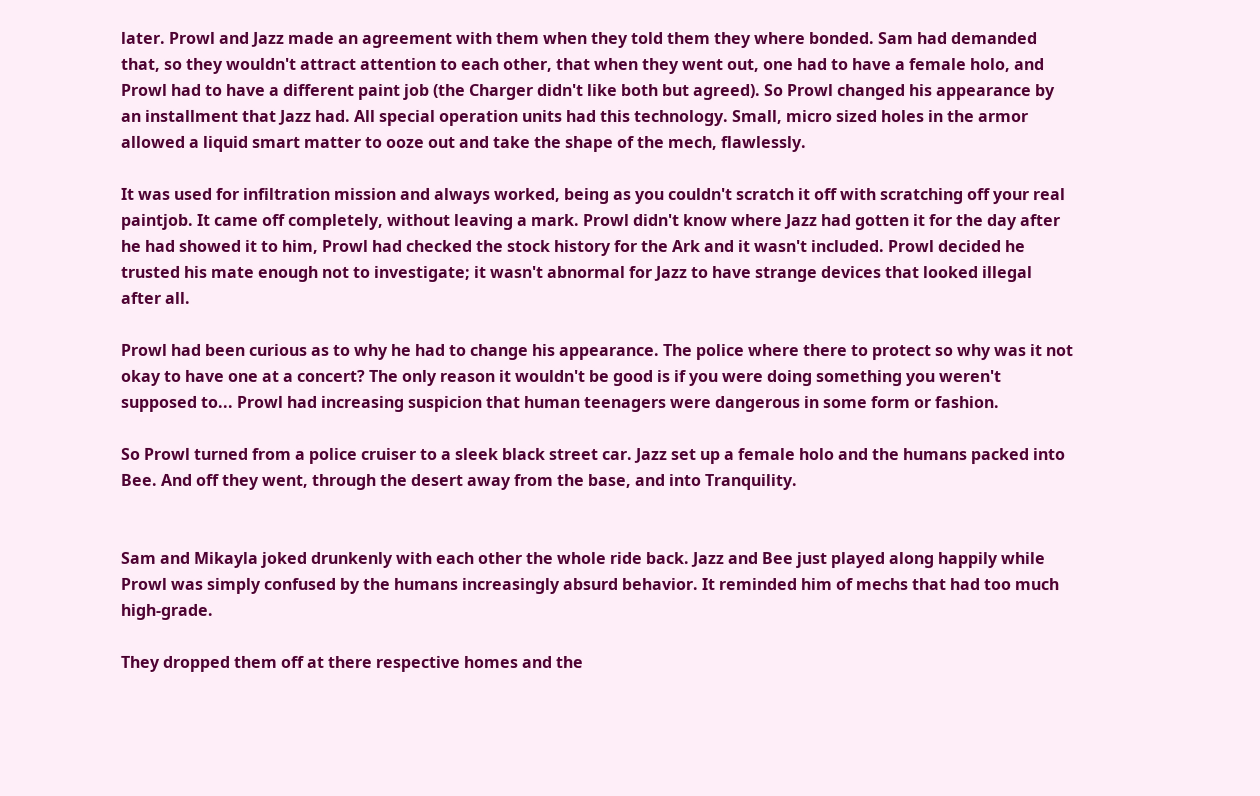later. Prowl and Jazz made an agreement with them when they told them they where bonded. Sam had demanded that, so they wouldn't attract attention to each other, that when they went out, one had to have a female holo, and Prowl had to have a different paint job (the Charger didn't like both but agreed). So Prowl changed his appearance by an installment that Jazz had. All special operation units had this technology. Small, micro sized holes in the armor allowed a liquid smart matter to ooze out and take the shape of the mech, flawlessly.

It was used for infiltration mission and always worked, being as you couldn't scratch it off with scratching off your real paintjob. It came off completely, without leaving a mark. Prowl didn't know where Jazz had gotten it for the day after he had showed it to him, Prowl had checked the stock history for the Ark and it wasn't included. Prowl decided he trusted his mate enough not to investigate; it wasn't abnormal for Jazz to have strange devices that looked illegal after all.

Prowl had been curious as to why he had to change his appearance. The police where there to protect so why was it not okay to have one at a concert? The only reason it wouldn't be good is if you were doing something you weren't supposed to... Prowl had increasing suspicion that human teenagers were dangerous in some form or fashion.

So Prowl turned from a police cruiser to a sleek black street car. Jazz set up a female holo and the humans packed into Bee. And off they went, through the desert away from the base, and into Tranquility.


Sam and Mikayla joked drunkenly with each other the whole ride back. Jazz and Bee just played along happily while Prowl was simply confused by the humans increasingly absurd behavior. It reminded him of mechs that had too much high-grade.

They dropped them off at there respective homes and the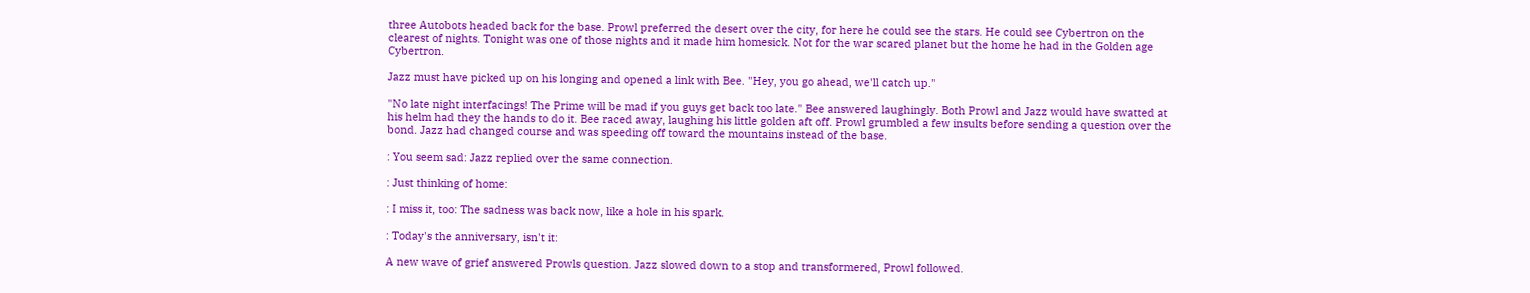three Autobots headed back for the base. Prowl preferred the desert over the city, for here he could see the stars. He could see Cybertron on the clearest of nights. Tonight was one of those nights and it made him homesick. Not for the war scared planet but the home he had in the Golden age Cybertron.

Jazz must have picked up on his longing and opened a link with Bee. "Hey, you go ahead, we'll catch up."

"No late night interfacings! The Prime will be mad if you guys get back too late." Bee answered laughingly. Both Prowl and Jazz would have swatted at his helm had they the hands to do it. Bee raced away, laughing his little golden aft off. Prowl grumbled a few insults before sending a question over the bond. Jazz had changed course and was speeding off toward the mountains instead of the base.

: You seem sad: Jazz replied over the same connection.

: Just thinking of home:

: I miss it, too: The sadness was back now, like a hole in his spark.

: Today's the anniversary, isn't it:

A new wave of grief answered Prowls question. Jazz slowed down to a stop and transformered, Prowl followed.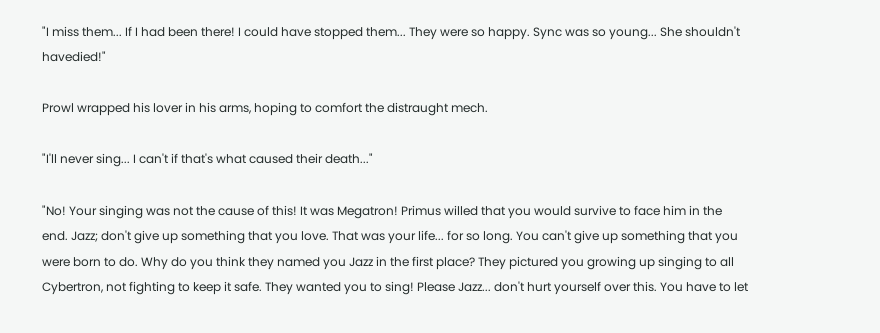"I miss them... If I had been there! I could have stopped them... They were so happy. Sync was so young... She shouldn't havedied!"

Prowl wrapped his lover in his arms, hoping to comfort the distraught mech.

"I'll never sing... I can't if that's what caused their death..."

"No! Your singing was not the cause of this! It was Megatron! Primus willed that you would survive to face him in the end. Jazz; don't give up something that you love. That was your life... for so long. You can't give up something that you were born to do. Why do you think they named you Jazz in the first place? They pictured you growing up singing to all Cybertron, not fighting to keep it safe. They wanted you to sing! Please Jazz... don't hurt yourself over this. You have to let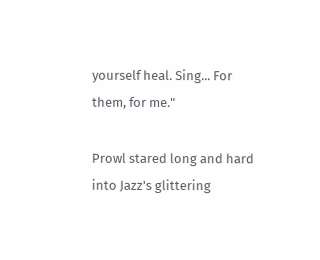yourself heal. Sing... For them, for me."

Prowl stared long and hard into Jazz's glittering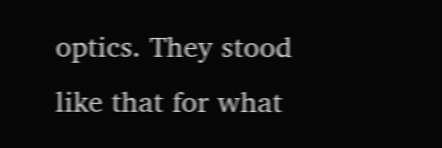optics. They stood like that for what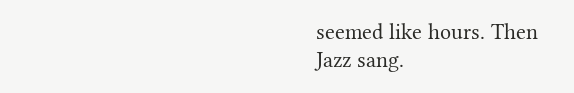seemed like hours. Then Jazz sang.